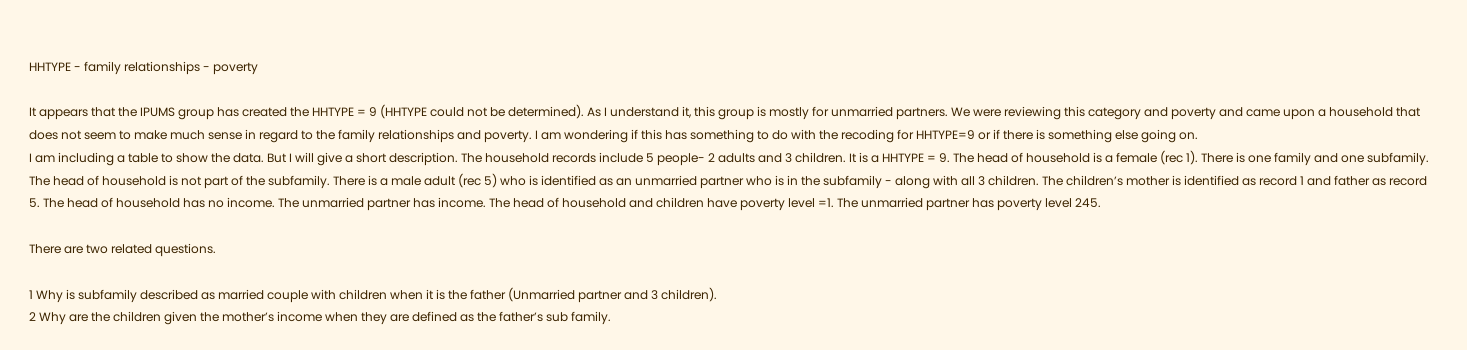HHTYPE - family relationships - poverty

It appears that the IPUMS group has created the HHTYPE = 9 (HHTYPE could not be determined). As I understand it, this group is mostly for unmarried partners. We were reviewing this category and poverty and came upon a household that does not seem to make much sense in regard to the family relationships and poverty. I am wondering if this has something to do with the recoding for HHTYPE=9 or if there is something else going on.
I am including a table to show the data. But I will give a short description. The household records include 5 people- 2 adults and 3 children. It is a HHTYPE = 9. The head of household is a female (rec 1). There is one family and one subfamily. The head of household is not part of the subfamily. There is a male adult (rec 5) who is identified as an unmarried partner who is in the subfamily - along with all 3 children. The children’s mother is identified as record 1 and father as record 5. The head of household has no income. The unmarried partner has income. The head of household and children have poverty level =1. The unmarried partner has poverty level 245.

There are two related questions.

1 Why is subfamily described as married couple with children when it is the father (Unmarried partner and 3 children).
2 Why are the children given the mother’s income when they are defined as the father’s sub family.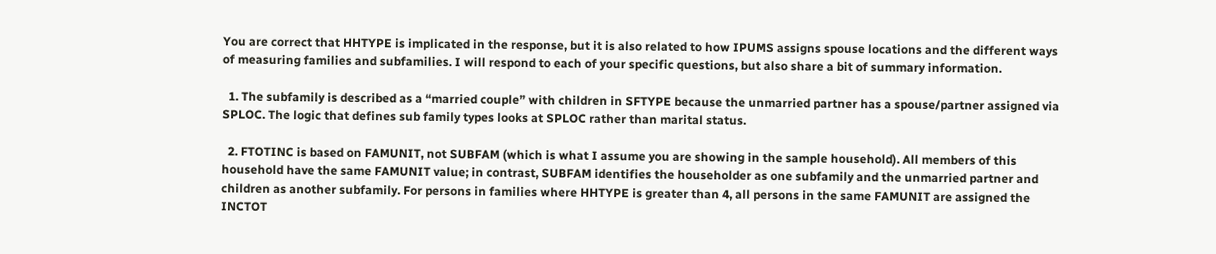You are correct that HHTYPE is implicated in the response, but it is also related to how IPUMS assigns spouse locations and the different ways of measuring families and subfamilies. I will respond to each of your specific questions, but also share a bit of summary information.

  1. The subfamily is described as a “married couple” with children in SFTYPE because the unmarried partner has a spouse/partner assigned via SPLOC. The logic that defines sub family types looks at SPLOC rather than marital status.

  2. FTOTINC is based on FAMUNIT, not SUBFAM (which is what I assume you are showing in the sample household). All members of this household have the same FAMUNIT value; in contrast, SUBFAM identifies the householder as one subfamily and the unmarried partner and children as another subfamily. For persons in families where HHTYPE is greater than 4, all persons in the same FAMUNIT are assigned the INCTOT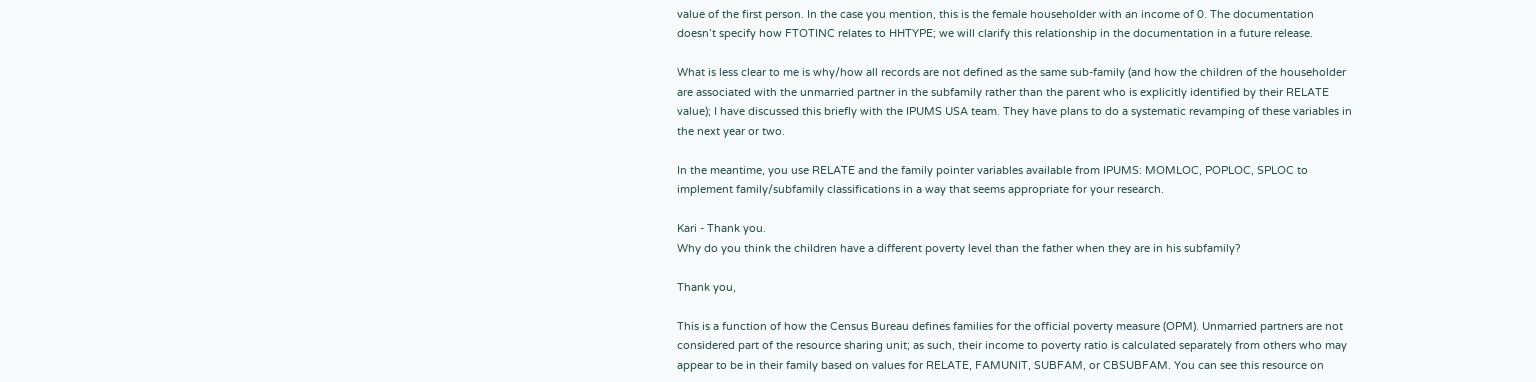value of the first person. In the case you mention, this is the female householder with an income of 0. The documentation doesn’t specify how FTOTINC relates to HHTYPE; we will clarify this relationship in the documentation in a future release.

What is less clear to me is why/how all records are not defined as the same sub-family (and how the children of the householder are associated with the unmarried partner in the subfamily rather than the parent who is explicitly identified by their RELATE value); I have discussed this briefly with the IPUMS USA team. They have plans to do a systematic revamping of these variables in the next year or two.

In the meantime, you use RELATE and the family pointer variables available from IPUMS: MOMLOC, POPLOC, SPLOC to implement family/subfamily classifications in a way that seems appropriate for your research.

Kari - Thank you.
Why do you think the children have a different poverty level than the father when they are in his subfamily?

Thank you,

This is a function of how the Census Bureau defines families for the official poverty measure (OPM). Unmarried partners are not considered part of the resource sharing unit; as such, their income to poverty ratio is calculated separately from others who may appear to be in their family based on values for RELATE, FAMUNIT, SUBFAM, or CBSUBFAM. You can see this resource on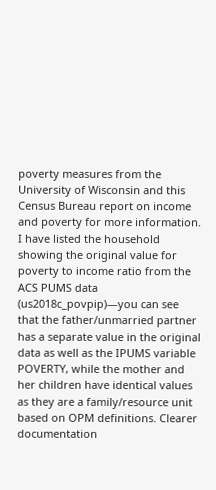poverty measures from the University of Wisconsin and this Census Bureau report on income and poverty for more information. I have listed the household showing the original value for poverty to income ratio from the ACS PUMS data (us2018c_povpip)—you can see that the father/unmarried partner has a separate value in the original data as well as the IPUMS variable POVERTY, while the mother and her children have identical values as they are a family/resource unit based on OPM definitions. Clearer documentation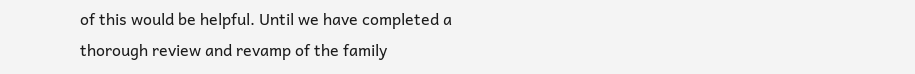of this would be helpful. Until we have completed a thorough review and revamp of the family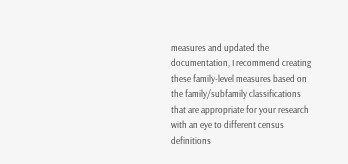measures and updated the documentation, I recommend creating these family-level measures based on the family/subfamily classifications that are appropriate for your research with an eye to different census definitions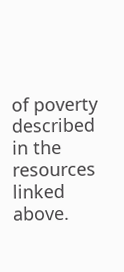of poverty described in the resources linked above.